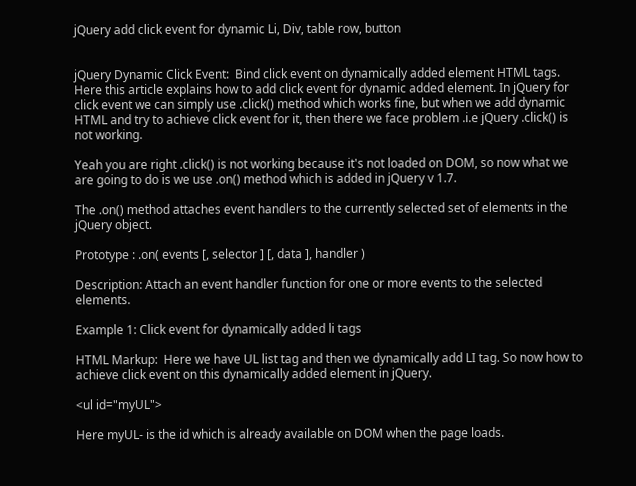jQuery add click event for dynamic Li, Div, table row, button


jQuery Dynamic Click Event:  Bind click event on dynamically added element HTML tags. Here this article explains how to add click event for dynamic added element. In jQuery for click event we can simply use .click() method which works fine, but when we add dynamic HTML and try to achieve click event for it, then there we face problem .i.e jQuery .click() is not working.

Yeah you are right .click() is not working because it's not loaded on DOM, so now what we are going to do is we use .on() method which is added in jQuery v 1.7.

The .on() method attaches event handlers to the currently selected set of elements in the jQuery object.

Prototype : .on( events [, selector ] [, data ], handler )

Description: Attach an event handler function for one or more events to the selected elements.

Example 1: Click event for dynamically added li tags

HTML Markup:  Here we have UL list tag and then we dynamically add LI tag. So now how to achieve click event on this dynamically added element in jQuery.

<ul id="myUL">

Here myUL- is the id which is already available on DOM when the page loads.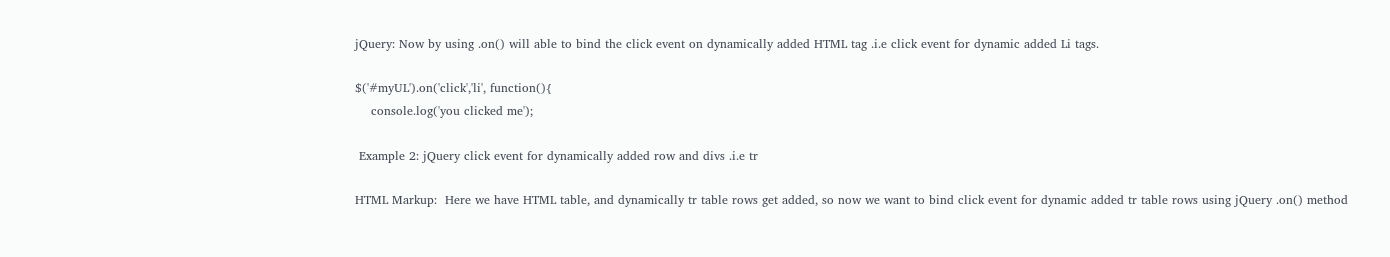jQuery: Now by using .on() will able to bind the click event on dynamically added HTML tag .i.e click event for dynamic added Li tags.

$('#myUL').on('click','li', function(){
    console.log('you clicked me');

 Example 2: jQuery click event for dynamically added row and divs .i.e tr

HTML Markup:  Here we have HTML table, and dynamically tr table rows get added, so now we want to bind click event for dynamic added tr table rows using jQuery .on() method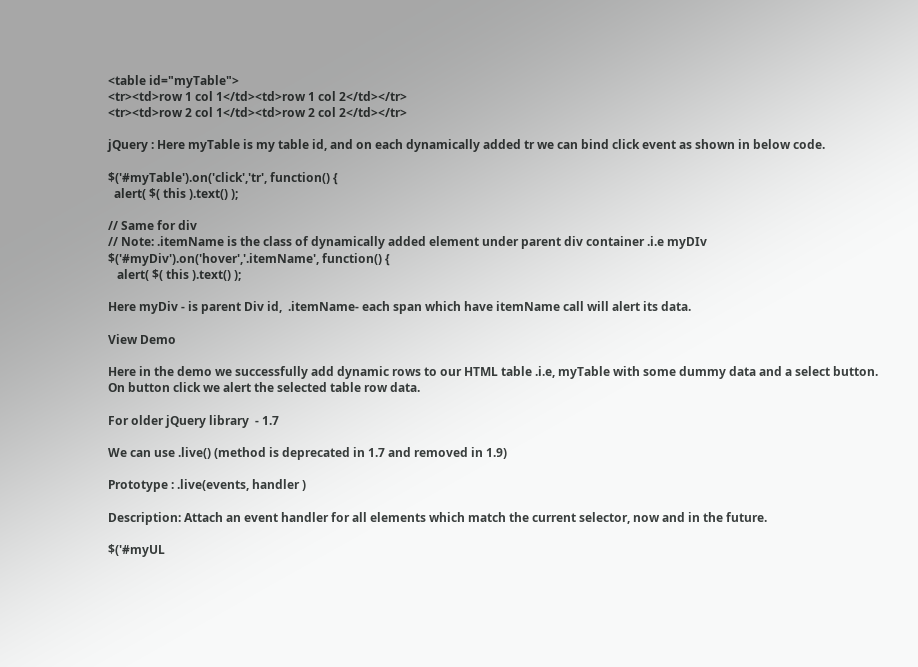<table id="myTable">
<tr><td>row 1 col 1</td><td>row 1 col 2</td></tr>
<tr><td>row 2 col 1</td><td>row 2 col 2</td></tr>

jQuery : Here myTable is my table id, and on each dynamically added tr we can bind click event as shown in below code.

$('#myTable').on('click','tr', function() {
  alert( $( this ).text() );

// Same for div
// Note: .itemName is the class of dynamically added element under parent div container .i.e myDIv
$('#myDiv').on('hover','.itemName', function() {
   alert( $( this ).text() );

Here myDiv - is parent Div id,  .itemName- each span which have itemName call will alert its data.

View Demo

Here in the demo we successfully add dynamic rows to our HTML table .i.e, myTable with some dummy data and a select button. On button click we alert the selected table row data.

For older jQuery library  - 1.7

We can use .live() (method is deprecated in 1.7 and removed in 1.9)

Prototype : .live(events, handler )

Description: Attach an event handler for all elements which match the current selector, now and in the future.

$('#myUL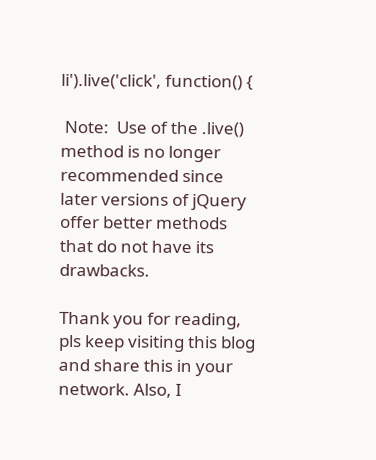li').live('click', function() {

 Note:  Use of the .live() method is no longer recommended since later versions of jQuery offer better methods that do not have its drawbacks.

Thank you for reading, pls keep visiting this blog and share this in your network. Also, I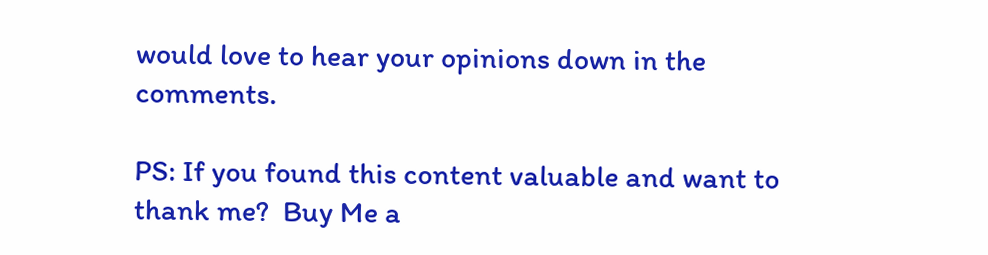would love to hear your opinions down in the comments.

PS: If you found this content valuable and want to thank me?  Buy Me a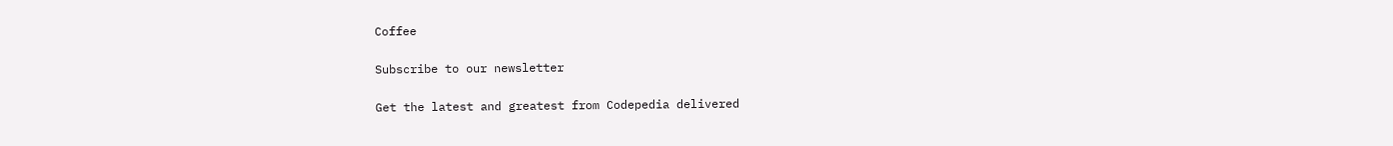Coffee

Subscribe to our newsletter

Get the latest and greatest from Codepedia delivered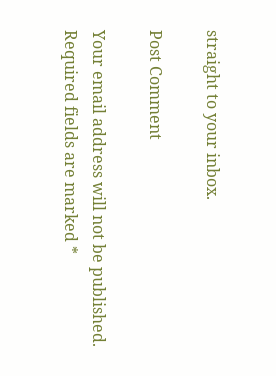straight to your inbox.

Post Comment

Your email address will not be published. Required fields are marked *